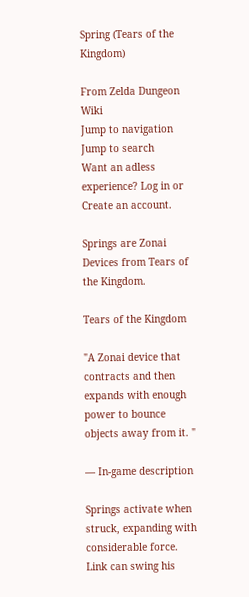Spring (Tears of the Kingdom)

From Zelda Dungeon Wiki
Jump to navigation Jump to search
Want an adless experience? Log in or Create an account.

Springs are Zonai Devices from Tears of the Kingdom.

Tears of the Kingdom

"A Zonai device that contracts and then expands with enough power to bounce objects away from it. "

— In-game description

Springs activate when struck, expanding with considerable force. Link can swing his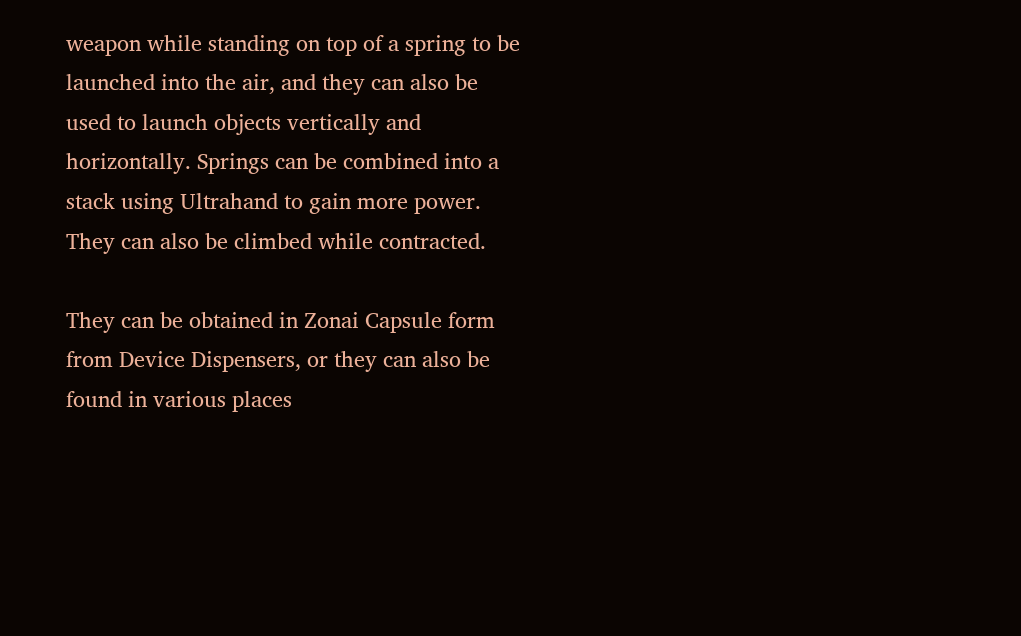weapon while standing on top of a spring to be launched into the air, and they can also be used to launch objects vertically and horizontally. Springs can be combined into a stack using Ultrahand to gain more power. They can also be climbed while contracted.

They can be obtained in Zonai Capsule form from Device Dispensers, or they can also be found in various places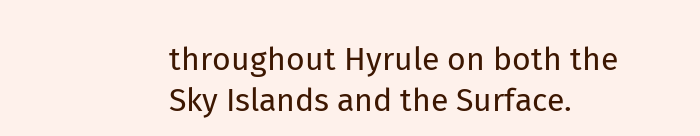throughout Hyrule on both the Sky Islands and the Surface.